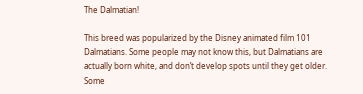The Dalmatian!

This breed was popularized by the Disney animated film 101 Dalmatians. Some people may not know this, but Dalmatians are actually born white, and don’t develop spots until they get older. Some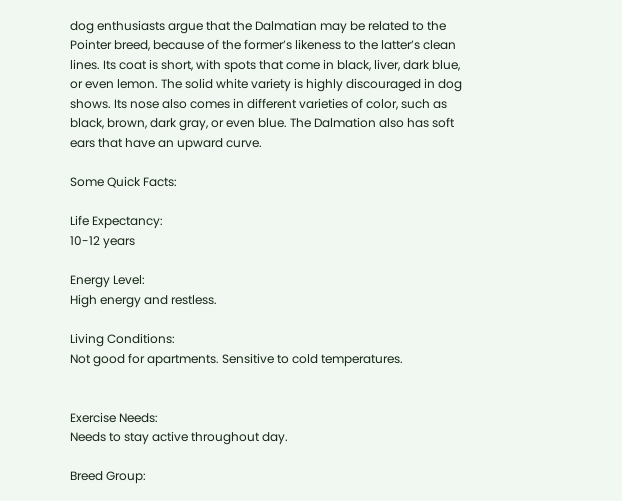dog enthusiasts argue that the Dalmatian may be related to the Pointer breed, because of the former’s likeness to the latter’s clean lines. Its coat is short, with spots that come in black, liver, dark blue, or even lemon. The solid white variety is highly discouraged in dog shows. Its nose also comes in different varieties of color, such as black, brown, dark gray, or even blue. The Dalmation also has soft ears that have an upward curve.

Some Quick Facts:

Life Expectancy:
10-12 years

Energy Level:
High energy and restless.

Living Conditions:
Not good for apartments. Sensitive to cold temperatures.


Exercise Needs:
Needs to stay active throughout day.

Breed Group: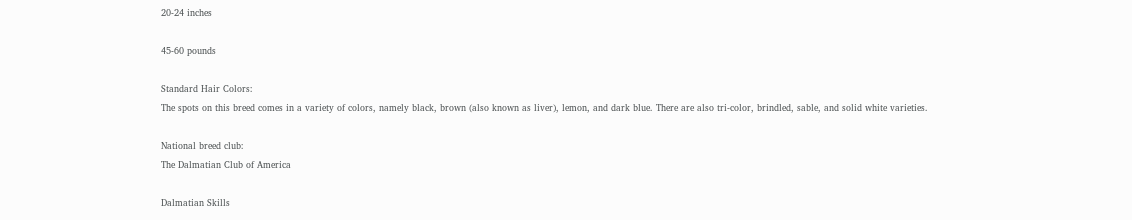20-24 inches

45-60 pounds

Standard Hair Colors:
The spots on this breed comes in a variety of colors, namely black, brown (also known as liver), lemon, and dark blue. There are also tri-color, brindled, sable, and solid white varieties.

National breed club:
The Dalmatian Club of America

Dalmatian Skills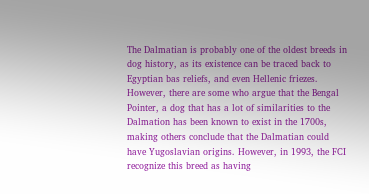The Dalmatian is probably one of the oldest breeds in dog history, as its existence can be traced back to Egyptian bas reliefs, and even Hellenic friezes. However, there are some who argue that the Bengal Pointer, a dog that has a lot of similarities to the Dalmation has been known to exist in the 1700s, making others conclude that the Dalmatian could have Yugoslavian origins. However, in 1993, the FCI recognize this breed as having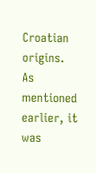Croatian origins. As mentioned earlier, it was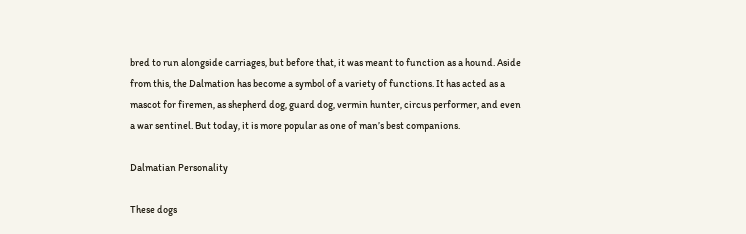bred to run alongside carriages, but before that, it was meant to function as a hound. Aside from this, the Dalmation has become a symbol of a variety of functions. It has acted as a mascot for firemen, as shepherd dog, guard dog, vermin hunter, circus performer, and even a war sentinel. But today, it is more popular as one of man’s best companions.

Dalmatian Personality

These dogs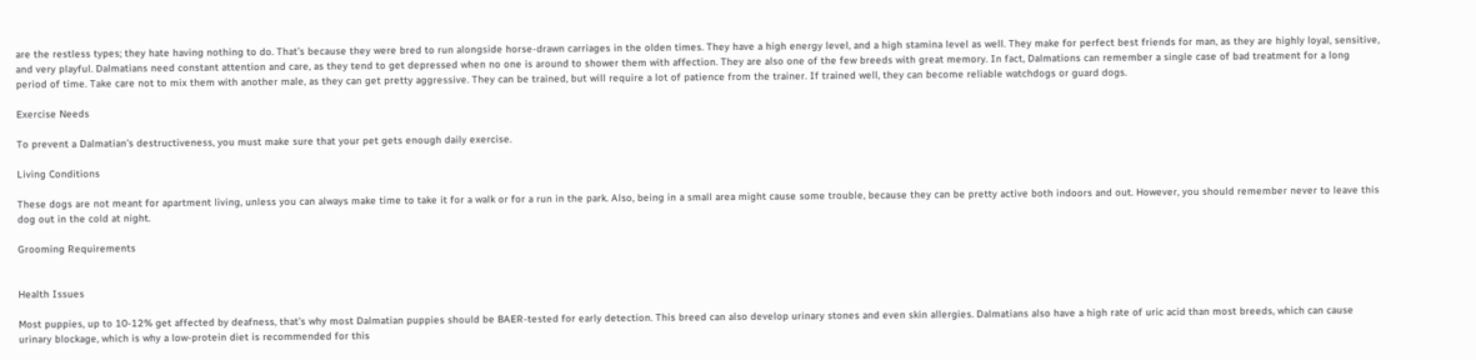are the restless types; they hate having nothing to do. That’s because they were bred to run alongside horse-drawn carriages in the olden times. They have a high energy level, and a high stamina level as well. They make for perfect best friends for man, as they are highly loyal, sensitive, and very playful. Dalmatians need constant attention and care, as they tend to get depressed when no one is around to shower them with affection. They are also one of the few breeds with great memory. In fact, Dalmations can remember a single case of bad treatment for a long period of time. Take care not to mix them with another male, as they can get pretty aggressive. They can be trained, but will require a lot of patience from the trainer. If trained well, they can become reliable watchdogs or guard dogs.

Exercise Needs

To prevent a Dalmatian’s destructiveness, you must make sure that your pet gets enough daily exercise.

Living Conditions

These dogs are not meant for apartment living, unless you can always make time to take it for a walk or for a run in the park. Also, being in a small area might cause some trouble, because they can be pretty active both indoors and out. However, you should remember never to leave this dog out in the cold at night.

Grooming Requirements


Health Issues

Most puppies, up to 10-12% get affected by deafness, that’s why most Dalmatian puppies should be BAER-tested for early detection. This breed can also develop urinary stones and even skin allergies. Dalmatians also have a high rate of uric acid than most breeds, which can cause urinary blockage, which is why a low-protein diet is recommended for this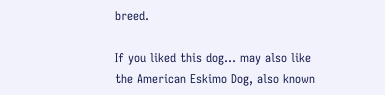breed.

If you liked this dog… may also like the American Eskimo Dog, also known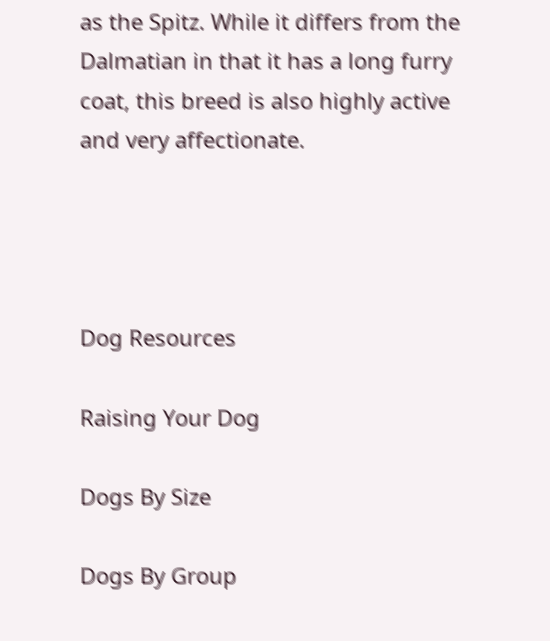as the Spitz. While it differs from the Dalmatian in that it has a long furry coat, this breed is also highly active and very affectionate.




Dog Resources

Raising Your Dog

Dogs By Size

Dogs By Group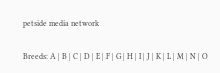petside media network

Breeds: A | B | C | D | E | F | G | H | I | J | K | L | M | N | O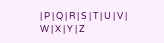| P | Q | R | S | T | U | V | W | X | Y | Z